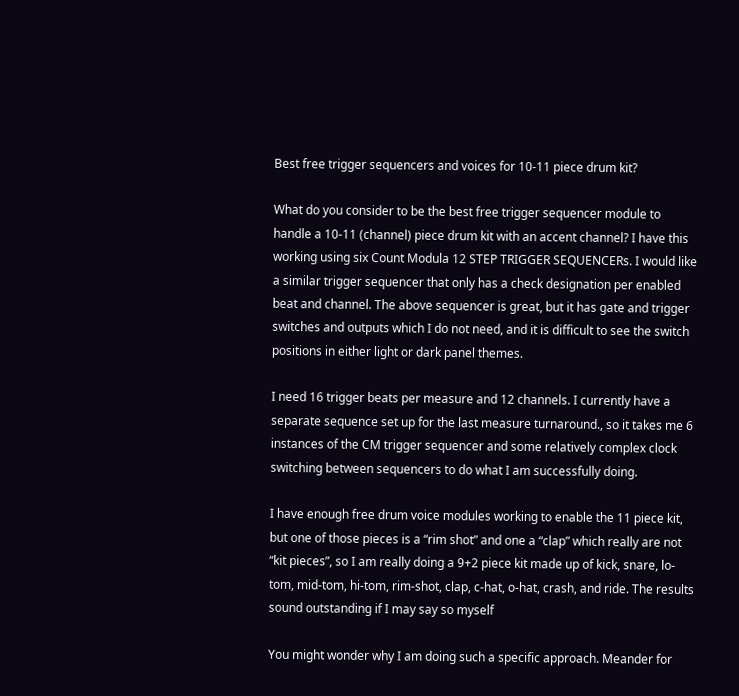Best free trigger sequencers and voices for 10-11 piece drum kit?

What do you consider to be the best free trigger sequencer module to handle a 10-11 (channel) piece drum kit with an accent channel? I have this working using six Count Modula 12 STEP TRIGGER SEQUENCERs. I would like a similar trigger sequencer that only has a check designation per enabled beat and channel. The above sequencer is great, but it has gate and trigger switches and outputs which I do not need, and it is difficult to see the switch positions in either light or dark panel themes.

I need 16 trigger beats per measure and 12 channels. I currently have a separate sequence set up for the last measure turnaround., so it takes me 6 instances of the CM trigger sequencer and some relatively complex clock switching between sequencers to do what I am successfully doing.

I have enough free drum voice modules working to enable the 11 piece kit, but one of those pieces is a “rim shot” and one a “clap” which really are not “kit pieces”, so I am really doing a 9+2 piece kit made up of kick, snare, lo-tom, mid-tom, hi-tom, rim-shot, clap, c-hat, o-hat, crash, and ride. The results sound outstanding if I may say so myself

You might wonder why I am doing such a specific approach. Meander for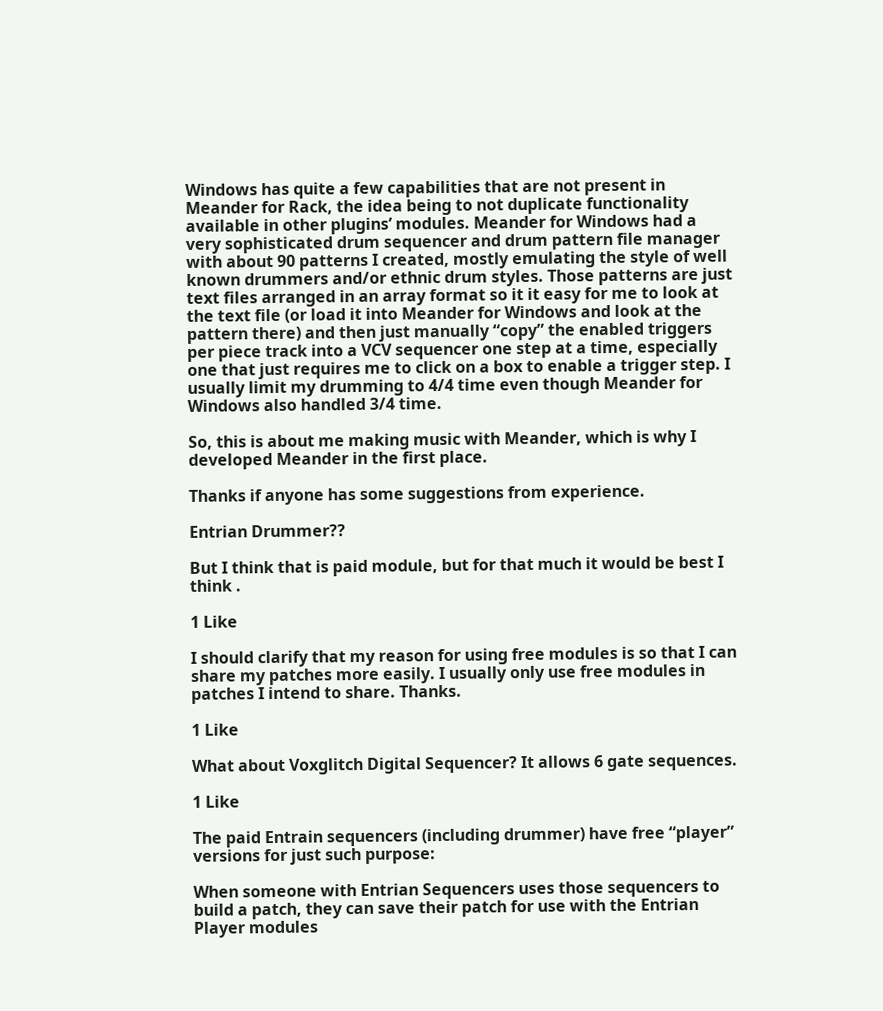Windows has quite a few capabilities that are not present in Meander for Rack, the idea being to not duplicate functionality available in other plugins’ modules. Meander for Windows had a very sophisticated drum sequencer and drum pattern file manager with about 90 patterns I created, mostly emulating the style of well known drummers and/or ethnic drum styles. Those patterns are just text files arranged in an array format so it it easy for me to look at the text file (or load it into Meander for Windows and look at the pattern there) and then just manually “copy” the enabled triggers per piece track into a VCV sequencer one step at a time, especially one that just requires me to click on a box to enable a trigger step. I usually limit my drumming to 4/4 time even though Meander for Windows also handled 3/4 time.

So, this is about me making music with Meander, which is why I developed Meander in the first place.

Thanks if anyone has some suggestions from experience.

Entrian Drummer??

But I think that is paid module, but for that much it would be best I think .

1 Like

I should clarify that my reason for using free modules is so that I can share my patches more easily. I usually only use free modules in patches I intend to share. Thanks.

1 Like

What about Voxglitch Digital Sequencer? It allows 6 gate sequences.

1 Like

The paid Entrain sequencers (including drummer) have free “player” versions for just such purpose:

When someone with Entrian Sequencers uses those sequencers to build a patch, they can save their patch for use with the Entrian Player modules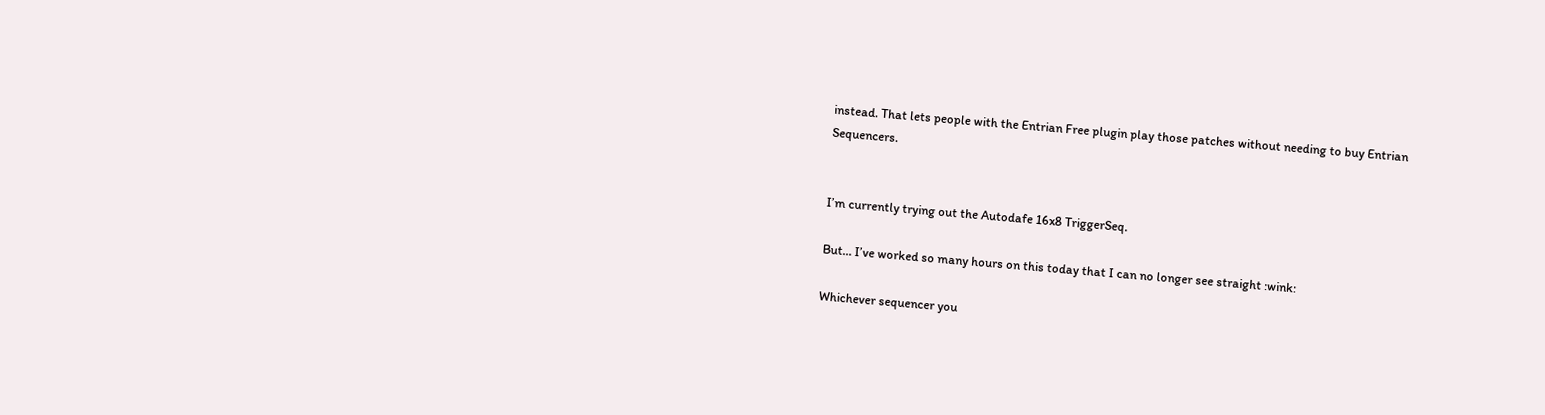instead. That lets people with the Entrian Free plugin play those patches without needing to buy Entrian Sequencers.


I’m currently trying out the Autodafe 16x8 TriggerSeq.

But… I’ve worked so many hours on this today that I can no longer see straight :wink:

Whichever sequencer you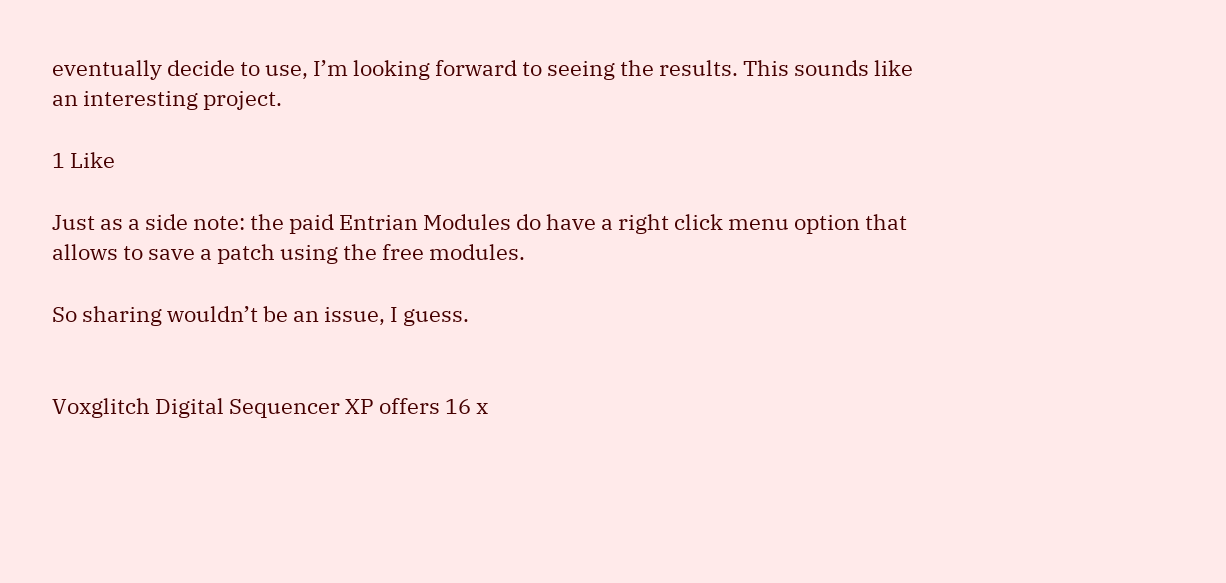eventually decide to use, I’m looking forward to seeing the results. This sounds like an interesting project.

1 Like

Just as a side note: the paid Entrian Modules do have a right click menu option that allows to save a patch using the free modules.

So sharing wouldn’t be an issue, I guess.


Voxglitch Digital Sequencer XP offers 16 x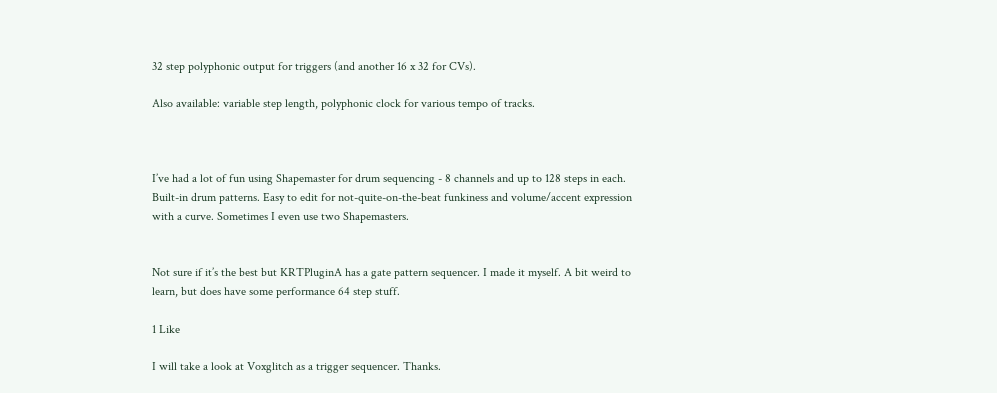32 step polyphonic output for triggers (and another 16 x 32 for CVs).

Also available: variable step length, polyphonic clock for various tempo of tracks.



I’ve had a lot of fun using Shapemaster for drum sequencing - 8 channels and up to 128 steps in each. Built-in drum patterns. Easy to edit for not-quite-on-the-beat funkiness and volume/accent expression with a curve. Sometimes I even use two Shapemasters.


Not sure if it’s the best but KRTPluginA has a gate pattern sequencer. I made it myself. A bit weird to learn, but does have some performance 64 step stuff.

1 Like

I will take a look at Voxglitch as a trigger sequencer. Thanks.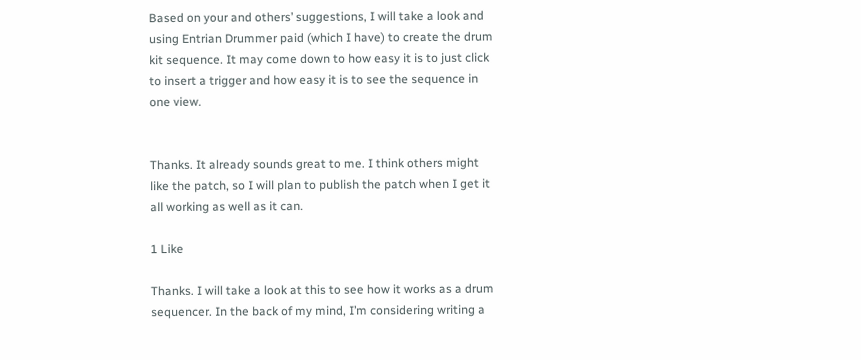Based on your and others’ suggestions, I will take a look and using Entrian Drummer paid (which I have) to create the drum kit sequence. It may come down to how easy it is to just click to insert a trigger and how easy it is to see the sequence in one view.


Thanks. It already sounds great to me. I think others might like the patch, so I will plan to publish the patch when I get it all working as well as it can.

1 Like

Thanks. I will take a look at this to see how it works as a drum sequencer. In the back of my mind, I’m considering writing a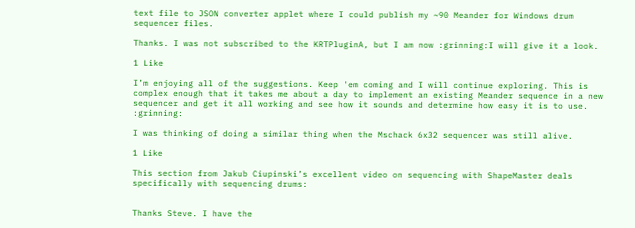text file to JSON converter applet where I could publish my ~90 Meander for Windows drum sequencer files.

Thanks. I was not subscribed to the KRTPluginA, but I am now :grinning:I will give it a look.

1 Like

I’m enjoying all of the suggestions. Keep 'em coming and I will continue exploring. This is complex enough that it takes me about a day to implement an existing Meander sequence in a new sequencer and get it all working and see how it sounds and determine how easy it is to use. :grinning:

I was thinking of doing a similar thing when the Mschack 6x32 sequencer was still alive.

1 Like

This section from Jakub Ciupinski’s excellent video on sequencing with ShapeMaster deals specifically with sequencing drums:


Thanks Steve. I have the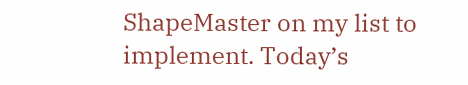ShapeMaster on my list to implement. Today’s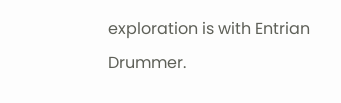exploration is with Entrian Drummer.